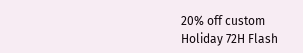20% off custom
Holiday 72H Flash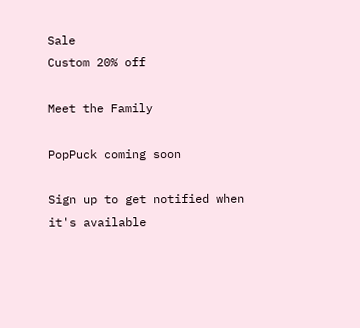Sale
Custom 20% off

Meet the Family

PopPuck coming soon

Sign up to get notified when it's available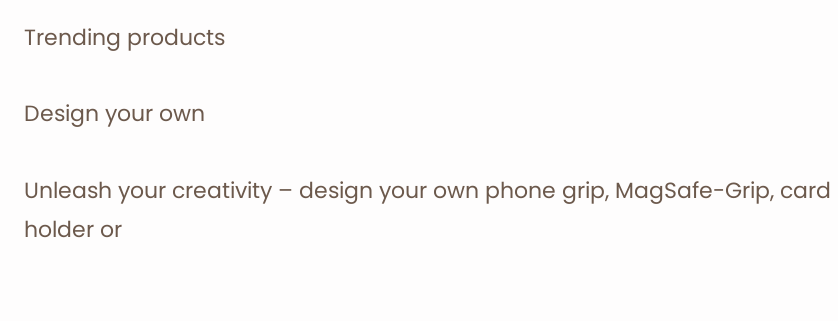Trending products

Design your own

Unleash your creativity – design your own phone grip, MagSafe-Grip, card holder or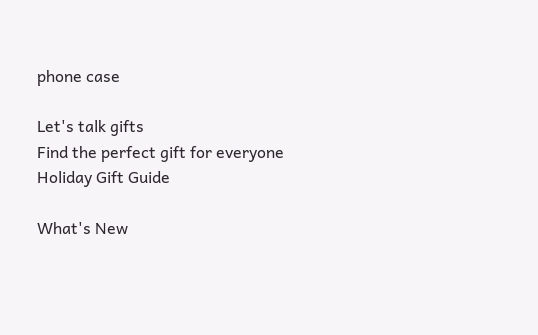phone case

Let's talk gifts
Find the perfect gift for everyone
Holiday Gift Guide

What's New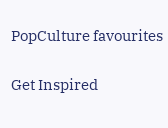PopCulture favourites

Get Inspired